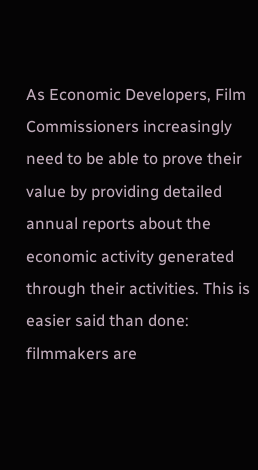As Economic Developers, Film Commissioners increasingly need to be able to prove their value by providing detailed annual reports about the economic activity generated through their activities. This is easier said than done: filmmakers are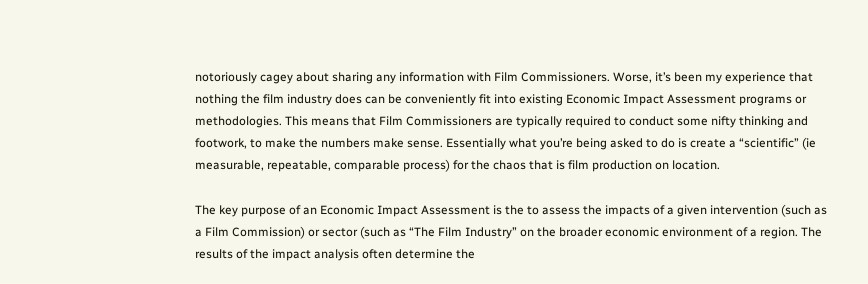notoriously cagey about sharing any information with Film Commissioners. Worse, it’s been my experience that nothing the film industry does can be conveniently fit into existing Economic Impact Assessment programs or methodologies. This means that Film Commissioners are typically required to conduct some nifty thinking and footwork, to make the numbers make sense. Essentially what you’re being asked to do is create a “scientific” (ie measurable, repeatable, comparable process) for the chaos that is film production on location.

The key purpose of an Economic Impact Assessment is the to assess the impacts of a given intervention (such as a Film Commission) or sector (such as “The Film Industry” on the broader economic environment of a region. The results of the impact analysis often determine the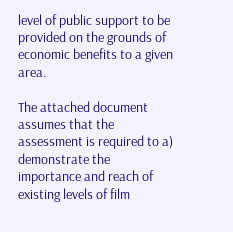level of public support to be provided on the grounds of economic benefits to a given area.

The attached document assumes that the assessment is required to a) demonstrate the importance and reach of existing levels of film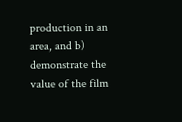production in an area, and b) demonstrate the value of the film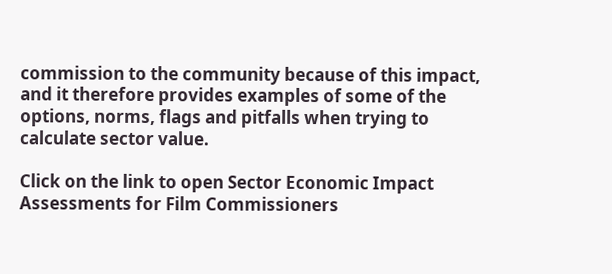commission to the community because of this impact, and it therefore provides examples of some of the options, norms, flags and pitfalls when trying to calculate sector value.

Click on the link to open Sector Economic Impact Assessments for Film Commissioners